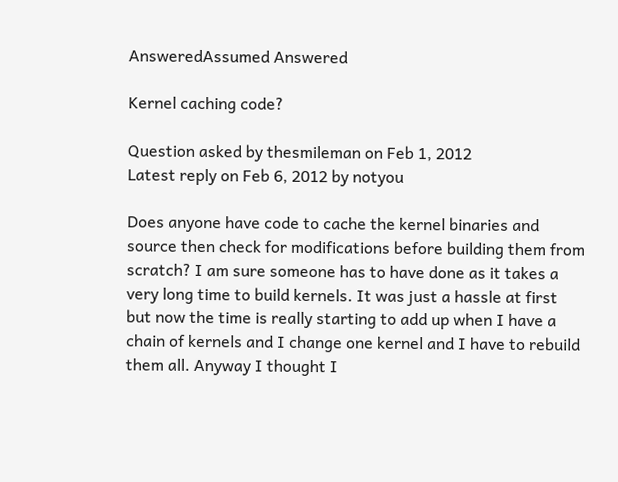AnsweredAssumed Answered

Kernel caching code?

Question asked by thesmileman on Feb 1, 2012
Latest reply on Feb 6, 2012 by notyou

Does anyone have code to cache the kernel binaries and source then check for modifications before building them from scratch? I am sure someone has to have done as it takes a very long time to build kernels. It was just a hassle at first but now the time is really starting to add up when I have a chain of kernels and I change one kernel and I have to rebuild them all. Anyway I thought I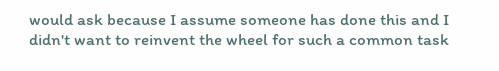would ask because I assume someone has done this and I didn't want to reinvent the wheel for such a common task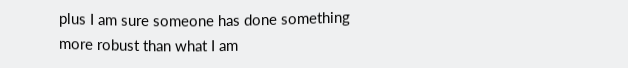plus I am sure someone has done something more robust than what I am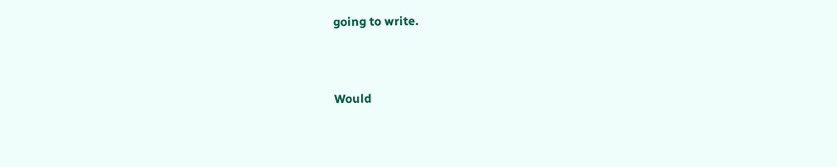going to write.


Would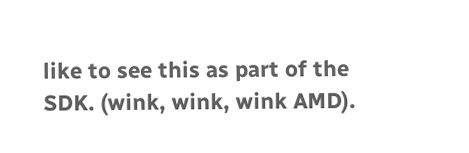like to see this as part of the SDK. (wink, wink, wink AMD).